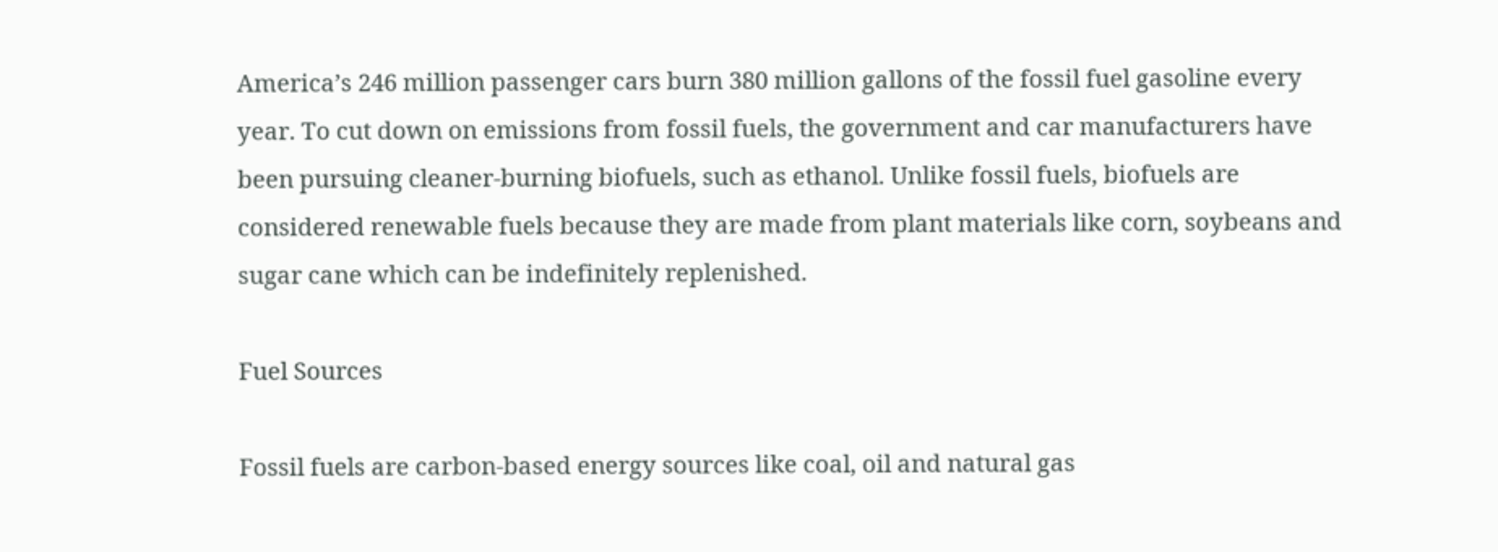America’s 246 million passenger cars burn 380 million gallons of the fossil fuel gasoline every year. To cut down on emissions from fossil fuels, the government and car manufacturers have been pursuing cleaner-burning biofuels, such as ethanol. Unlike fossil fuels, biofuels are considered renewable fuels because they are made from plant materials like corn, soybeans and sugar cane which can be indefinitely replenished.

Fuel Sources

Fossil fuels are carbon-based energy sources like coal, oil and natural gas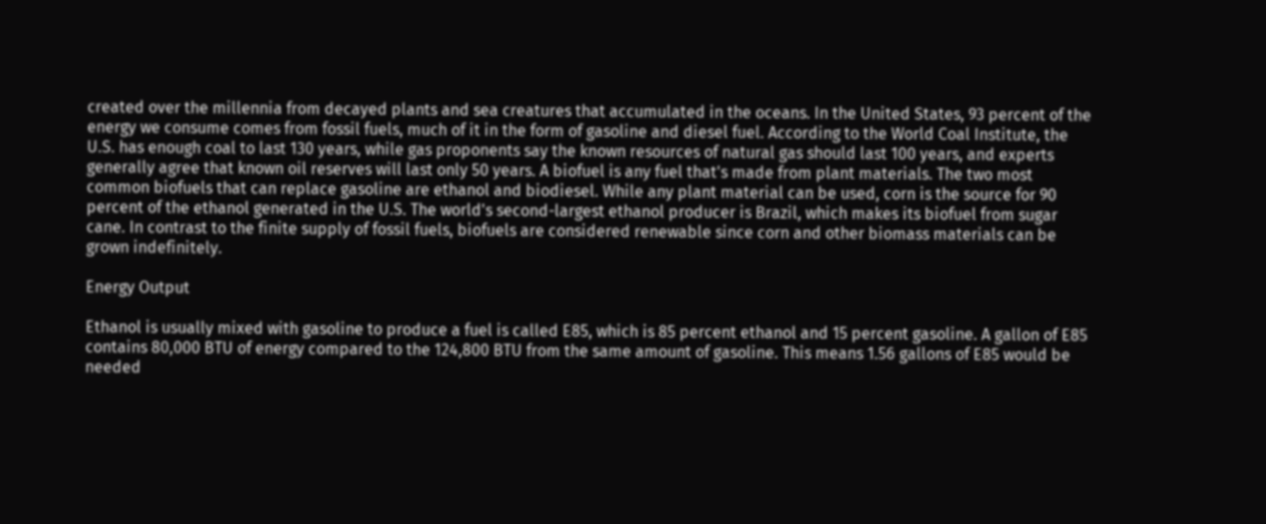created over the millennia from decayed plants and sea creatures that accumulated in the oceans. In the United States, 93 percent of the energy we consume comes from fossil fuels, much of it in the form of gasoline and diesel fuel. According to the World Coal Institute, the U.S. has enough coal to last 130 years, while gas proponents say the known resources of natural gas should last 100 years, and experts generally agree that known oil reserves will last only 50 years. A biofuel is any fuel that's made from plant materials. The two most common biofuels that can replace gasoline are ethanol and biodiesel. While any plant material can be used, corn is the source for 90 percent of the ethanol generated in the U.S. The world's second-largest ethanol producer is Brazil, which makes its biofuel from sugar cane. In contrast to the finite supply of fossil fuels, biofuels are considered renewable since corn and other biomass materials can be grown indefinitely.

Energy Output

Ethanol is usually mixed with gasoline to produce a fuel is called E85, which is 85 percent ethanol and 15 percent gasoline. A gallon of E85 contains 80,000 BTU of energy compared to the 124,800 BTU from the same amount of gasoline. This means 1.56 gallons of E85 would be needed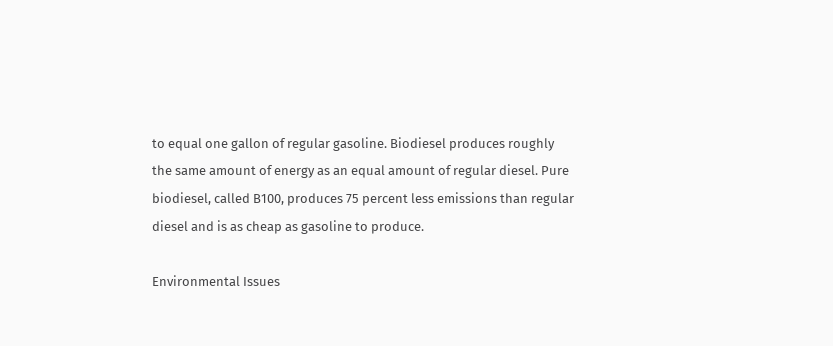to equal one gallon of regular gasoline. Biodiesel produces roughly the same amount of energy as an equal amount of regular diesel. Pure biodiesel, called B100, produces 75 percent less emissions than regular diesel and is as cheap as gasoline to produce.

Environmental Issues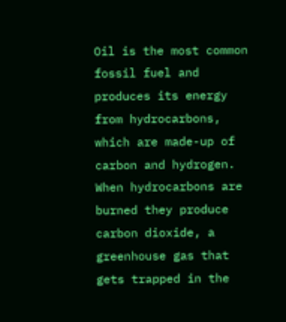Oil is the most common fossil fuel and produces its energy from hydrocarbons, which are made-up of carbon and hydrogen. When hydrocarbons are burned they produce carbon dioxide, a greenhouse gas that gets trapped in the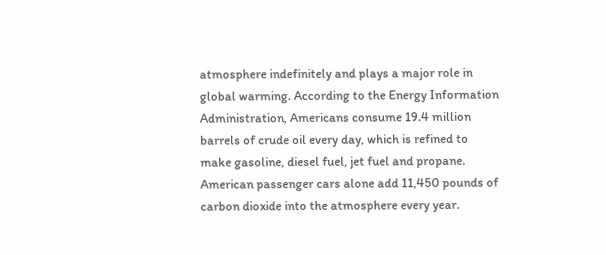atmosphere indefinitely and plays a major role in global warming. According to the Energy Information Administration, Americans consume 19.4 million barrels of crude oil every day, which is refined to make gasoline, diesel fuel, jet fuel and propane. American passenger cars alone add 11,450 pounds of carbon dioxide into the atmosphere every year.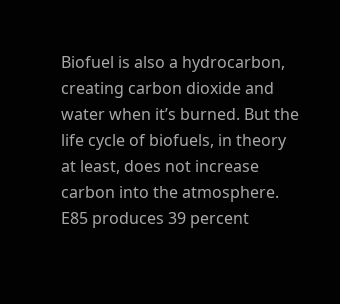Biofuel is also a hydrocarbon, creating carbon dioxide and water when it’s burned. But the life cycle of biofuels, in theory at least, does not increase carbon into the atmosphere. E85 produces 39 percent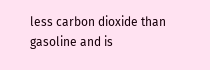less carbon dioxide than gasoline and is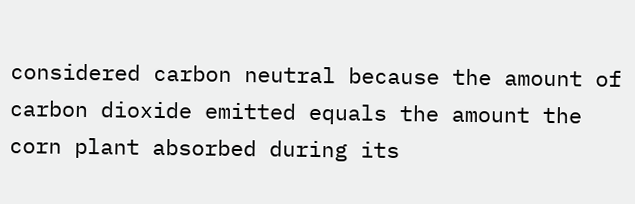considered carbon neutral because the amount of carbon dioxide emitted equals the amount the corn plant absorbed during its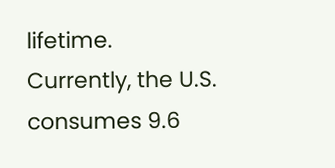lifetime. Currently, the U.S. consumes 9.6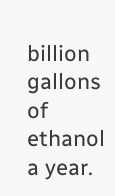billion gallons of ethanol a year.